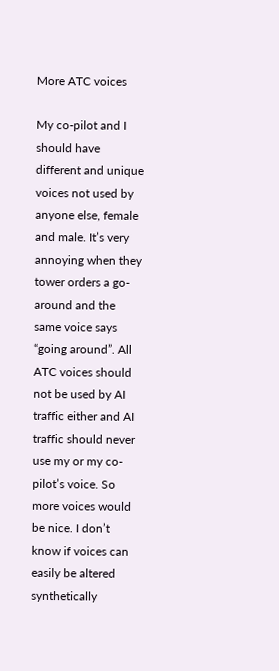More ATC voices

My co-pilot and I should have different and unique voices not used by anyone else, female and male. It’s very annoying when they tower orders a go-around and the same voice says “going around”. All ATC voices should not be used by AI traffic either and AI traffic should never use my or my co-pilot’s voice. So more voices would be nice. I don’t know if voices can easily be altered synthetically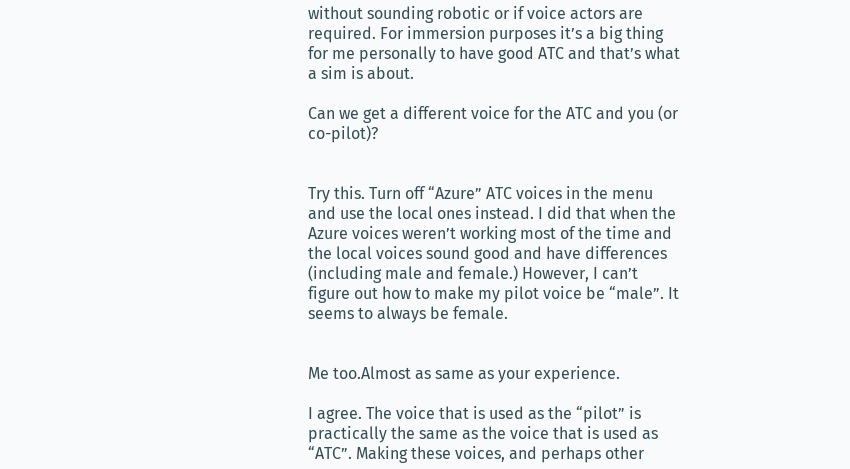without sounding robotic or if voice actors are required. For immersion purposes it’s a big thing for me personally to have good ATC and that’s what a sim is about.

Can we get a different voice for the ATC and you (or co-pilot)?


Try this. Turn off “Azure” ATC voices in the menu and use the local ones instead. I did that when the Azure voices weren’t working most of the time and the local voices sound good and have differences (including male and female.) However, I can’t figure out how to make my pilot voice be “male”. It seems to always be female.


Me too.Almost as same as your experience.

I agree. The voice that is used as the “pilot” is practically the same as the voice that is used as “ATC”. Making these voices, and perhaps other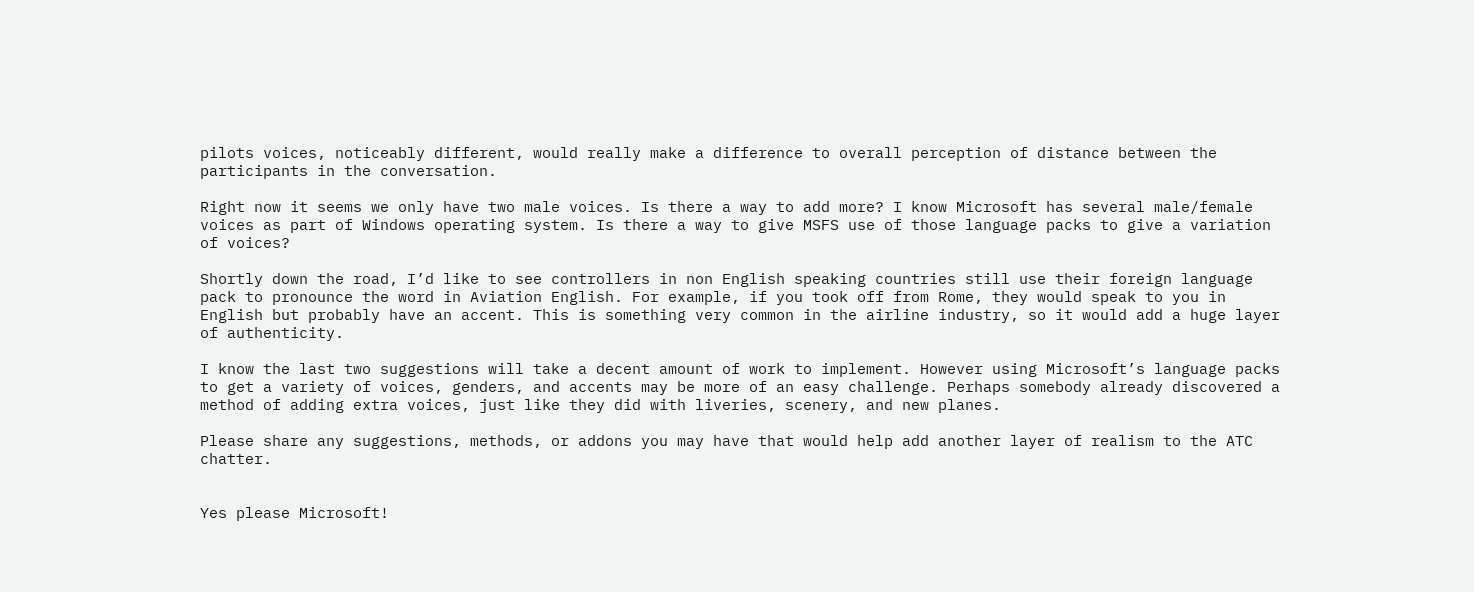pilots voices, noticeably different, would really make a difference to overall perception of distance between the participants in the conversation.

Right now it seems we only have two male voices. Is there a way to add more? I know Microsoft has several male/female voices as part of Windows operating system. Is there a way to give MSFS use of those language packs to give a variation of voices?

Shortly down the road, I’d like to see controllers in non English speaking countries still use their foreign language pack to pronounce the word in Aviation English. For example, if you took off from Rome, they would speak to you in English but probably have an accent. This is something very common in the airline industry, so it would add a huge layer of authenticity.

I know the last two suggestions will take a decent amount of work to implement. However using Microsoft’s language packs to get a variety of voices, genders, and accents may be more of an easy challenge. Perhaps somebody already discovered a method of adding extra voices, just like they did with liveries, scenery, and new planes.

Please share any suggestions, methods, or addons you may have that would help add another layer of realism to the ATC chatter.


Yes please Microsoft!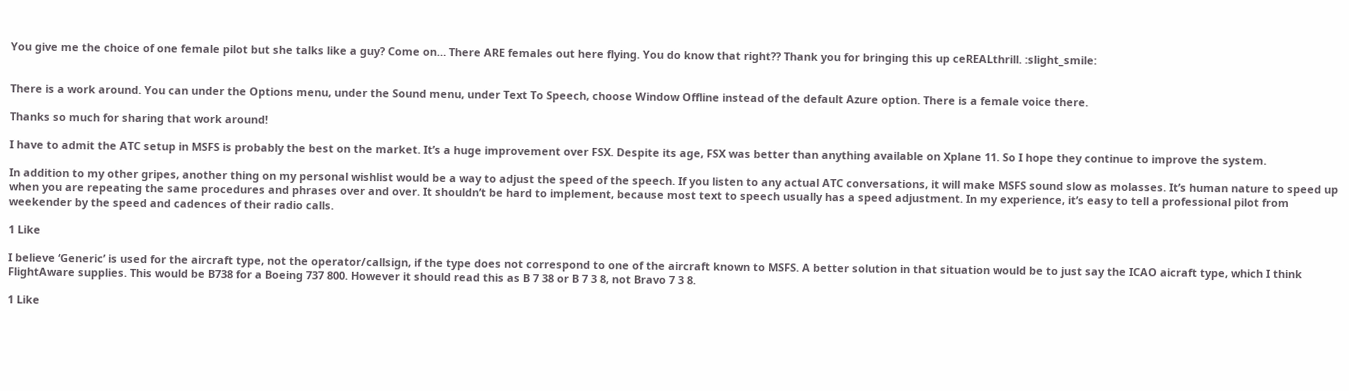You give me the choice of one female pilot but she talks like a guy? Come on… There ARE females out here flying. You do know that right?? Thank you for bringing this up ceREALthrill. :slight_smile:


There is a work around. You can under the Options menu, under the Sound menu, under Text To Speech, choose Window Offline instead of the default Azure option. There is a female voice there.

Thanks so much for sharing that work around!

I have to admit the ATC setup in MSFS is probably the best on the market. It’s a huge improvement over FSX. Despite its age, FSX was better than anything available on Xplane 11. So I hope they continue to improve the system.

In addition to my other gripes, another thing on my personal wishlist would be a way to adjust the speed of the speech. If you listen to any actual ATC conversations, it will make MSFS sound slow as molasses. It’s human nature to speed up when you are repeating the same procedures and phrases over and over. It shouldn’t be hard to implement, because most text to speech usually has a speed adjustment. In my experience, it’s easy to tell a professional pilot from weekender by the speed and cadences of their radio calls.

1 Like

I believe ‘Generic’ is used for the aircraft type, not the operator/callsign, if the type does not correspond to one of the aircraft known to MSFS. A better solution in that situation would be to just say the ICAO aicraft type, which I think FlightAware supplies. This would be B738 for a Boeing 737 800. However it should read this as B 7 38 or B 7 3 8, not Bravo 7 3 8.

1 Like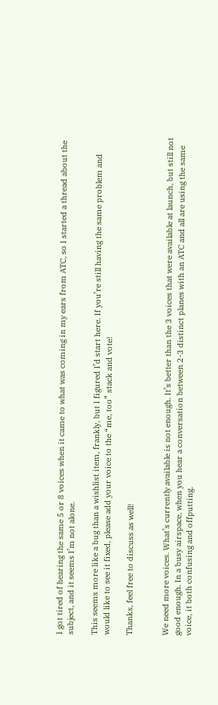I got tired of hearing the same 5 or 8 voices when it came to what was coming in my ears from ATC, so I started a thread about the subject, and it seems I’m not alone.

This seems more like a bug than a wishlist item, frankly, but I figured I’d start here. If you’re still having the same problem and would like to see it fixed, please add your voice to the “me, too” stack and vote!

Thanks, feel free to discuss as well!


We need more voices. What’s currently available is not enough. It’s better than the 3 voices that were available at launch, but still not good enough. In a busy airspace, when you hear a conversation between 2-3 distinct planes with an ATC and all are using the same voice, it both confusing and offputting.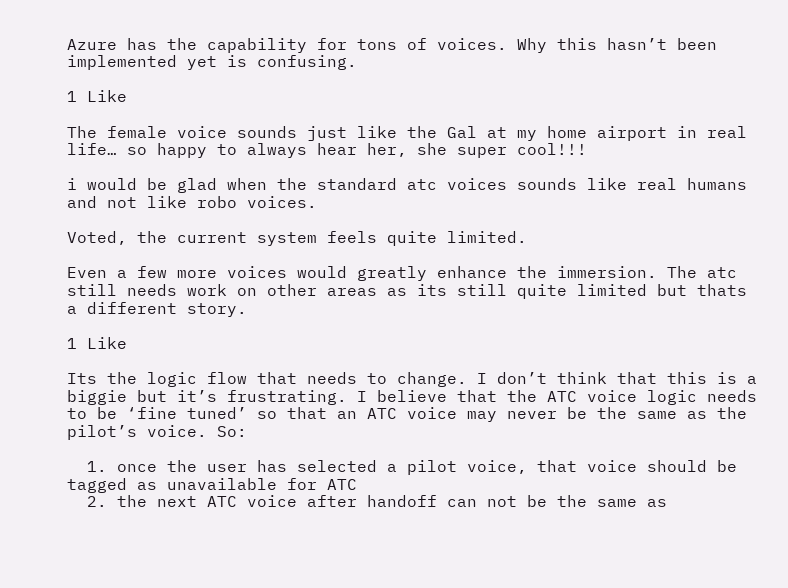Azure has the capability for tons of voices. Why this hasn’t been implemented yet is confusing.

1 Like

The female voice sounds just like the Gal at my home airport in real life… so happy to always hear her, she super cool!!!

i would be glad when the standard atc voices sounds like real humans and not like robo voices.

Voted, the current system feels quite limited.

Even a few more voices would greatly enhance the immersion. The atc still needs work on other areas as its still quite limited but thats a different story.

1 Like

Its the logic flow that needs to change. I don’t think that this is a biggie but it’s frustrating. I believe that the ATC voice logic needs to be ‘fine tuned’ so that an ATC voice may never be the same as the pilot’s voice. So:

  1. once the user has selected a pilot voice, that voice should be tagged as unavailable for ATC
  2. the next ATC voice after handoff can not be the same as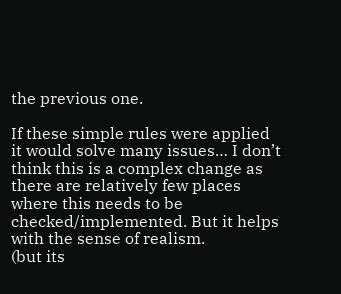the previous one.

If these simple rules were applied it would solve many issues… I don’t think this is a complex change as there are relatively few places where this needs to be checked/implemented. But it helps with the sense of realism.
(but its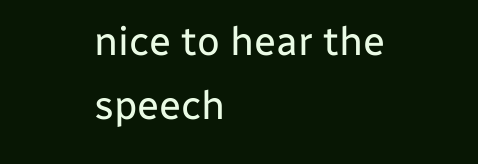nice to hear the speech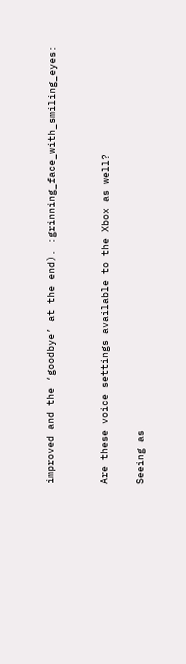improved and the ‘goodbye’ at the end). :grinning_face_with_smiling_eyes:


Are these voice settings available to the Xbox as well?

Seeing as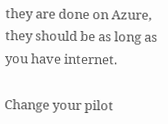they are done on Azure, they should be as long as you have internet.

Change your pilot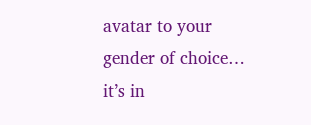avatar to your gender of choice… it’s in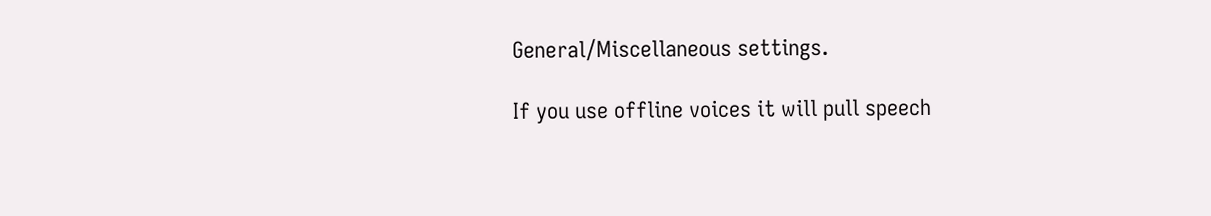General/Miscellaneous settings.

If you use offline voices it will pull speech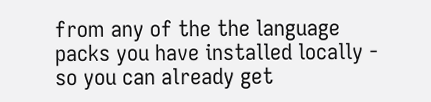from any of the the language packs you have installed locally - so you can already get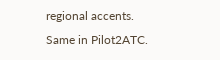regional accents. Same in Pilot2ATC.